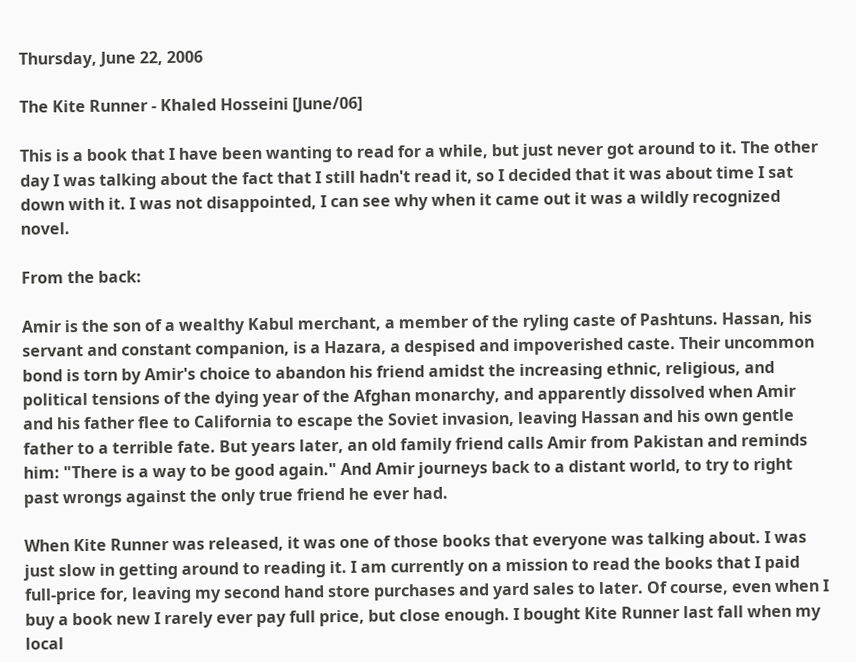Thursday, June 22, 2006

The Kite Runner - Khaled Hosseini [June/06]

This is a book that I have been wanting to read for a while, but just never got around to it. The other day I was talking about the fact that I still hadn't read it, so I decided that it was about time I sat down with it. I was not disappointed, I can see why when it came out it was a wildly recognized novel.

From the back:

Amir is the son of a wealthy Kabul merchant, a member of the ryling caste of Pashtuns. Hassan, his servant and constant companion, is a Hazara, a despised and impoverished caste. Their uncommon bond is torn by Amir's choice to abandon his friend amidst the increasing ethnic, religious, and political tensions of the dying year of the Afghan monarchy, and apparently dissolved when Amir and his father flee to California to escape the Soviet invasion, leaving Hassan and his own gentle father to a terrible fate. But years later, an old family friend calls Amir from Pakistan and reminds him: "There is a way to be good again." And Amir journeys back to a distant world, to try to right past wrongs against the only true friend he ever had.

When Kite Runner was released, it was one of those books that everyone was talking about. I was just slow in getting around to reading it. I am currently on a mission to read the books that I paid full-price for, leaving my second hand store purchases and yard sales to later. Of course, even when I buy a book new I rarely ever pay full price, but close enough. I bought Kite Runner last fall when my local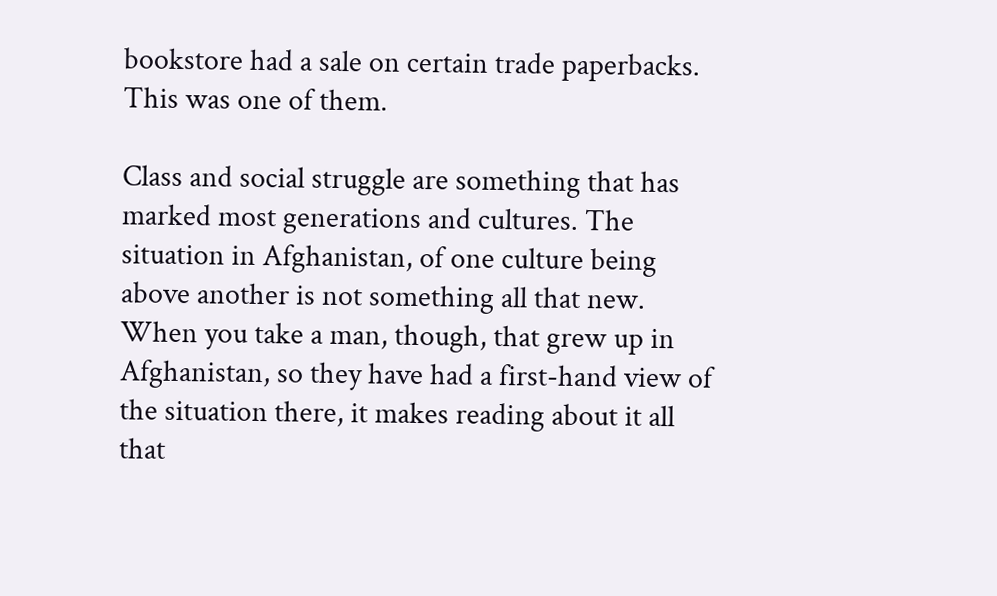bookstore had a sale on certain trade paperbacks. This was one of them.

Class and social struggle are something that has marked most generations and cultures. The situation in Afghanistan, of one culture being above another is not something all that new. When you take a man, though, that grew up in Afghanistan, so they have had a first-hand view of the situation there, it makes reading about it all that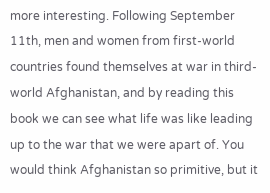more interesting. Following September 11th, men and women from first-world countries found themselves at war in third-world Afghanistan, and by reading this book we can see what life was like leading up to the war that we were apart of. You would think Afghanistan so primitive, but it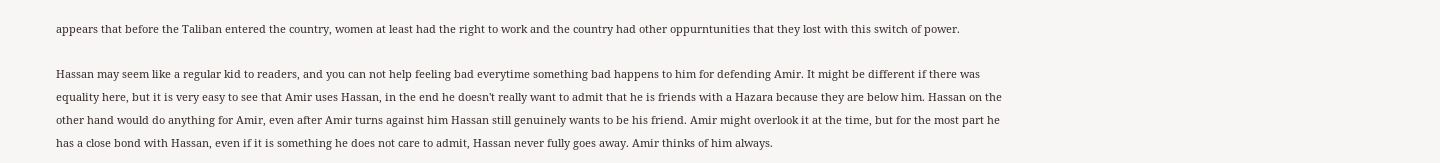appears that before the Taliban entered the country, women at least had the right to work and the country had other oppurntunities that they lost with this switch of power.

Hassan may seem like a regular kid to readers, and you can not help feeling bad everytime something bad happens to him for defending Amir. It might be different if there was equality here, but it is very easy to see that Amir uses Hassan, in the end he doesn't really want to admit that he is friends with a Hazara because they are below him. Hassan on the other hand would do anything for Amir, even after Amir turns against him Hassan still genuinely wants to be his friend. Amir might overlook it at the time, but for the most part he has a close bond with Hassan, even if it is something he does not care to admit, Hassan never fully goes away. Amir thinks of him always.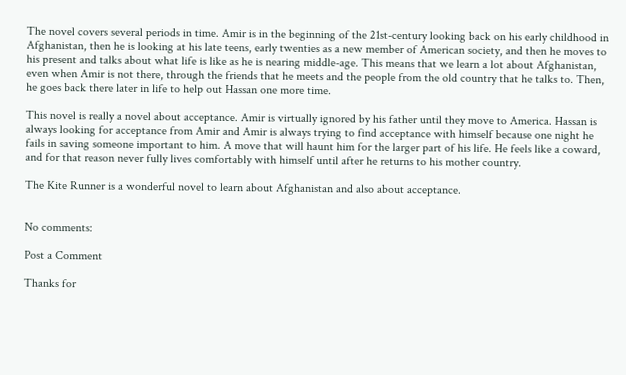The novel covers several periods in time. Amir is in the beginning of the 21st-century looking back on his early childhood in Afghanistan, then he is looking at his late teens, early twenties as a new member of American society, and then he moves to his present and talks about what life is like as he is nearing middle-age. This means that we learn a lot about Afghanistan, even when Amir is not there, through the friends that he meets and the people from the old country that he talks to. Then, he goes back there later in life to help out Hassan one more time.

This novel is really a novel about acceptance. Amir is virtually ignored by his father until they move to America. Hassan is always looking for acceptance from Amir and Amir is always trying to find acceptance with himself because one night he fails in saving someone important to him. A move that will haunt him for the larger part of his life. He feels like a coward, and for that reason never fully lives comfortably with himself until after he returns to his mother country.

The Kite Runner is a wonderful novel to learn about Afghanistan and also about acceptance.


No comments:

Post a Comment

Thanks for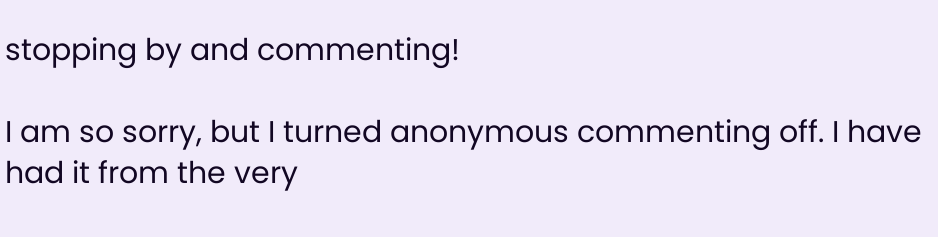stopping by and commenting!

I am so sorry, but I turned anonymous commenting off. I have had it from the very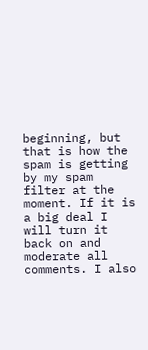beginning, but that is how the spam is getting by my spam filter at the moment. If it is a big deal I will turn it back on and moderate all comments. I also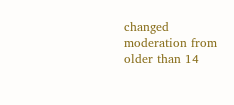changed moderation from older than 14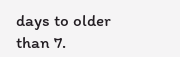days to older than 7.